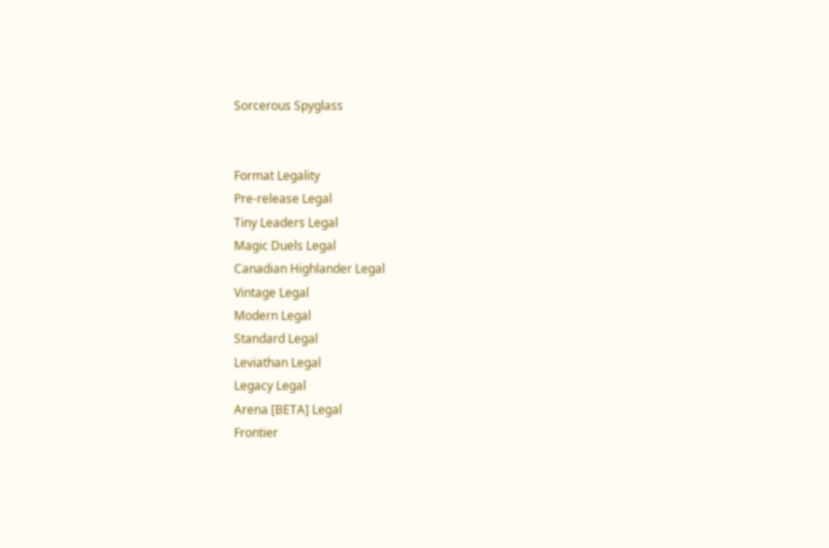Sorcerous Spyglass


Format Legality
Pre-release Legal
Tiny Leaders Legal
Magic Duels Legal
Canadian Highlander Legal
Vintage Legal
Modern Legal
Standard Legal
Leviathan Legal
Legacy Legal
Arena [BETA] Legal
Frontier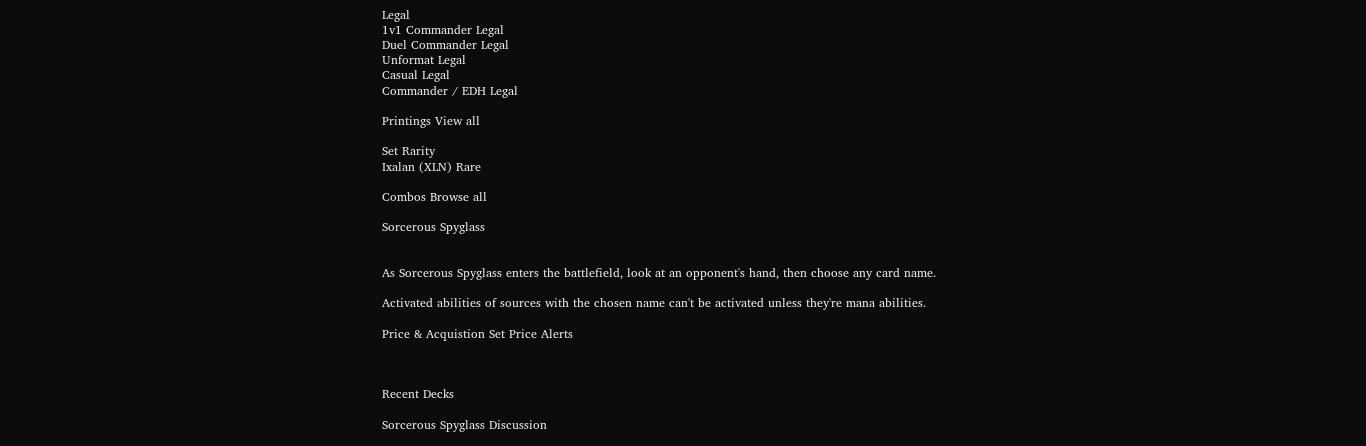Legal
1v1 Commander Legal
Duel Commander Legal
Unformat Legal
Casual Legal
Commander / EDH Legal

Printings View all

Set Rarity
Ixalan (XLN) Rare

Combos Browse all

Sorcerous Spyglass


As Sorcerous Spyglass enters the battlefield, look at an opponent's hand, then choose any card name.

Activated abilities of sources with the chosen name can't be activated unless they're mana abilities.

Price & Acquistion Set Price Alerts



Recent Decks

Sorcerous Spyglass Discussion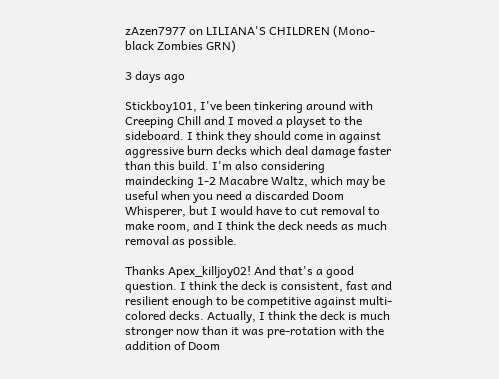zAzen7977 on LILIANA'S CHILDREN (Mono-black Zombies GRN)

3 days ago

Stickboy101, I've been tinkering around with Creeping Chill and I moved a playset to the sideboard. I think they should come in against aggressive burn decks which deal damage faster than this build. I'm also considering maindecking 1-2 Macabre Waltz, which may be useful when you need a discarded Doom Whisperer, but I would have to cut removal to make room, and I think the deck needs as much removal as possible.

Thanks Apex_killjoy02! And that's a good question. I think the deck is consistent, fast and resilient enough to be competitive against multi-colored decks. Actually, I think the deck is much stronger now than it was pre-rotation with the addition of Doom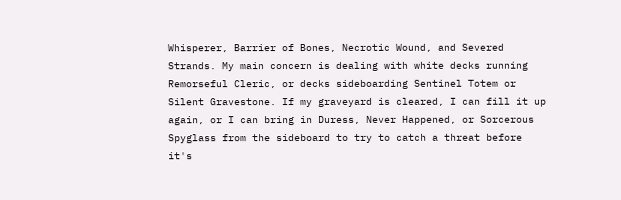Whisperer, Barrier of Bones, Necrotic Wound, and Severed Strands. My main concern is dealing with white decks running Remorseful Cleric, or decks sideboarding Sentinel Totem or Silent Gravestone. If my graveyard is cleared, I can fill it up again, or I can bring in Duress, Never Happened, or Sorcerous Spyglass from the sideboard to try to catch a threat before it's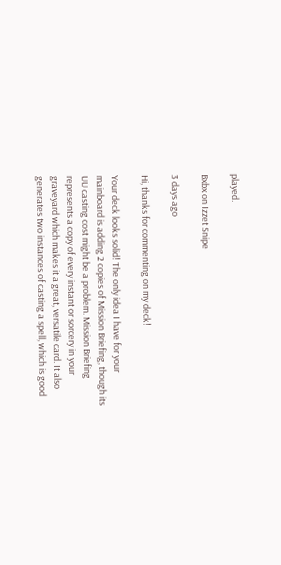played.

Bxbx on Izzet Snipe

3 days ago

Hi, thanks for commenting on my deck!

Your deck looks solid! The only idea I have for your mainboard is adding 2 copies of Mission Briefing, though its UU casting cost might be a problem. Mission Briefing represents a copy of every instant or sorcery in your graveyard which makes it a great, versatile card. It also generates two instances of casting a spell, which is good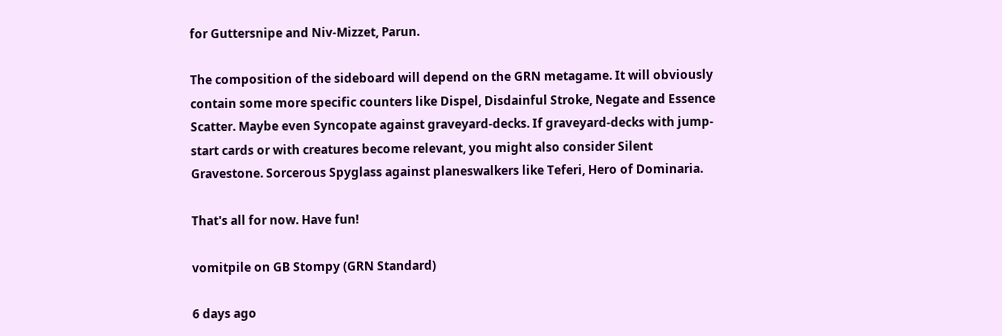for Guttersnipe and Niv-Mizzet, Parun.

The composition of the sideboard will depend on the GRN metagame. It will obviously contain some more specific counters like Dispel, Disdainful Stroke, Negate and Essence Scatter. Maybe even Syncopate against graveyard-decks. If graveyard-decks with jump-start cards or with creatures become relevant, you might also consider Silent Gravestone. Sorcerous Spyglass against planeswalkers like Teferi, Hero of Dominaria.

That's all for now. Have fun!

vomitpile on GB Stompy (GRN Standard)

6 days ago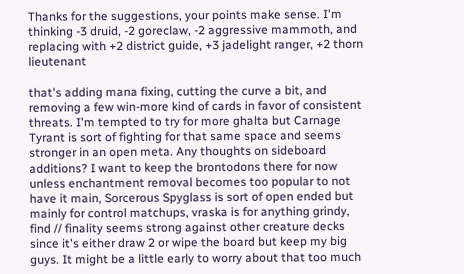Thanks for the suggestions, your points make sense. I'm thinking -3 druid, -2 goreclaw, -2 aggressive mammoth, and replacing with +2 district guide, +3 jadelight ranger, +2 thorn lieutenant

that's adding mana fixing, cutting the curve a bit, and removing a few win-more kind of cards in favor of consistent threats. I'm tempted to try for more ghalta but Carnage Tyrant is sort of fighting for that same space and seems stronger in an open meta. Any thoughts on sideboard additions? I want to keep the brontodons there for now unless enchantment removal becomes too popular to not have it main, Sorcerous Spyglass is sort of open ended but mainly for control matchups, vraska is for anything grindy, find // finality seems strong against other creature decks since it's either draw 2 or wipe the board but keep my big guys. It might be a little early to worry about that too much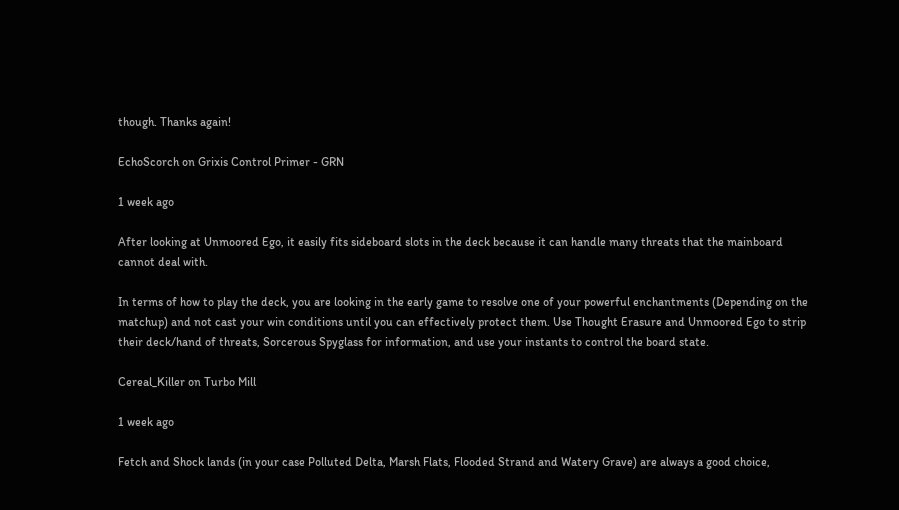though. Thanks again!

EchoScorch on Grixis Control Primer - GRN

1 week ago

After looking at Unmoored Ego, it easily fits sideboard slots in the deck because it can handle many threats that the mainboard cannot deal with.

In terms of how to play the deck, you are looking in the early game to resolve one of your powerful enchantments (Depending on the matchup) and not cast your win conditions until you can effectively protect them. Use Thought Erasure and Unmoored Ego to strip their deck/hand of threats, Sorcerous Spyglass for information, and use your instants to control the board state.

Cereal_Killer on Turbo Mill

1 week ago

Fetch and Shock lands (in your case Polluted Delta, Marsh Flats, Flooded Strand and Watery Grave) are always a good choice,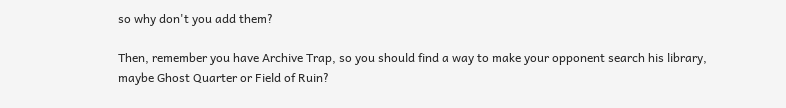so why don't you add them?

Then, remember you have Archive Trap, so you should find a way to make your opponent search his library, maybe Ghost Quarter or Field of Ruin?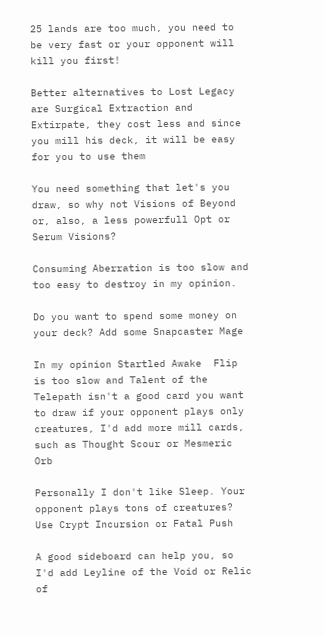25 lands are too much, you need to be very fast or your opponent will kill you first!

Better alternatives to Lost Legacy are Surgical Extraction and Extirpate, they cost less and since you mill his deck, it will be easy for you to use them

You need something that let's you draw, so why not Visions of Beyond or, also, a less powerfull Opt or Serum Visions?

Consuming Aberration is too slow and too easy to destroy in my opinion.

Do you want to spend some money on your deck? Add some Snapcaster Mage

In my opinion Startled Awake  Flip is too slow and Talent of the Telepath isn't a good card you want to draw if your opponent plays only creatures, I'd add more mill cards, such as Thought Scour or Mesmeric Orb

Personally I don't like Sleep. Your opponent plays tons of creatures? Use Crypt Incursion or Fatal Push

A good sideboard can help you, so I'd add Leyline of the Void or Relic of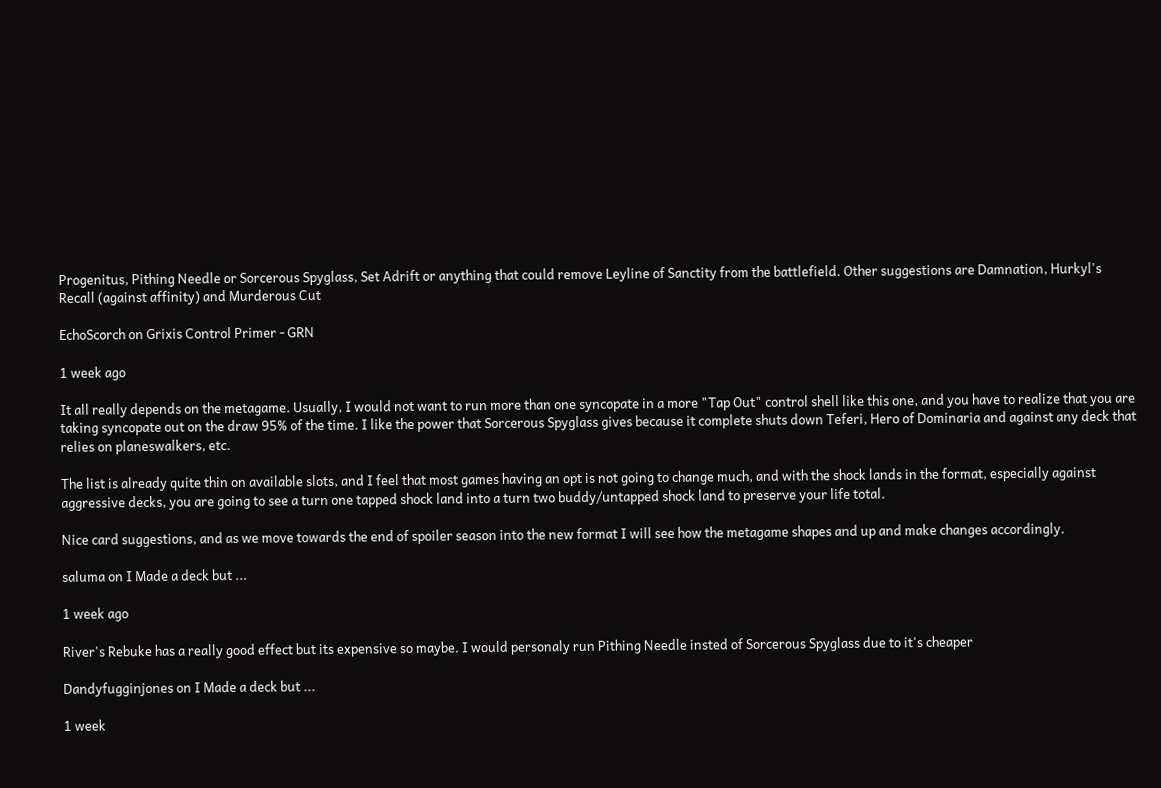Progenitus, Pithing Needle or Sorcerous Spyglass, Set Adrift or anything that could remove Leyline of Sanctity from the battlefield. Other suggestions are Damnation, Hurkyl's Recall (against affinity) and Murderous Cut

EchoScorch on Grixis Control Primer - GRN

1 week ago

It all really depends on the metagame. Usually, I would not want to run more than one syncopate in a more "Tap Out" control shell like this one, and you have to realize that you are taking syncopate out on the draw 95% of the time. I like the power that Sorcerous Spyglass gives because it complete shuts down Teferi, Hero of Dominaria and against any deck that relies on planeswalkers, etc.

The list is already quite thin on available slots, and I feel that most games having an opt is not going to change much, and with the shock lands in the format, especially against aggressive decks, you are going to see a turn one tapped shock land into a turn two buddy/untapped shock land to preserve your life total.

Nice card suggestions, and as we move towards the end of spoiler season into the new format I will see how the metagame shapes and up and make changes accordingly.

saluma on I Made a deck but ...

1 week ago

River's Rebuke has a really good effect but its expensive so maybe. I would personaly run Pithing Needle insted of Sorcerous Spyglass due to it's cheaper

Dandyfugginjones on I Made a deck but ...

1 week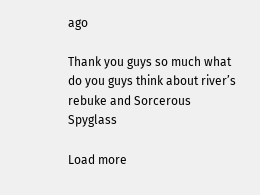ago

Thank you guys so much what do you guys think about river’s rebuke and Sorcerous Spyglass

Load more